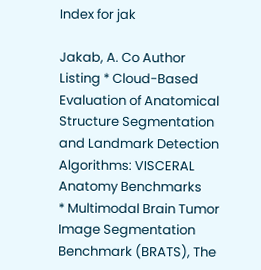Index for jak

Jakab, A. Co Author Listing * Cloud-Based Evaluation of Anatomical Structure Segmentation and Landmark Detection Algorithms: VISCERAL Anatomy Benchmarks
* Multimodal Brain Tumor Image Segmentation Benchmark (BRATS), The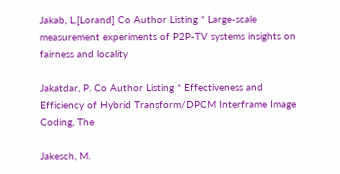Jakab, L.[Lorand] Co Author Listing * Large-scale measurement experiments of P2P-TV systems insights on fairness and locality

Jakatdar, P. Co Author Listing * Effectiveness and Efficiency of Hybrid Transform/DPCM Interframe Image Coding, The

Jakesch, M.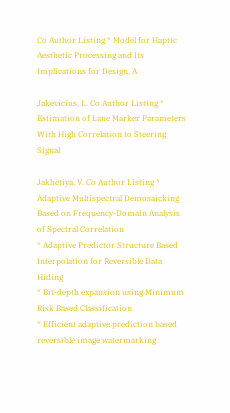Co Author Listing * Model for Haptic Aesthetic Processing and Its Implications for Design, A

Jakevicius, L. Co Author Listing * Estimation of Lane Marker Parameters With High Correlation to Steering Signal

Jakhetiya, V. Co Author Listing * Adaptive Multispectral Demosaicking Based on Frequency-Domain Analysis of Spectral Correlation
* Adaptive Predictor Structure Based Interpolation for Reversible Data Hiding
* Bit-depth expansion using Minimum Risk Based Classification
* Efficient adaptive prediction based reversible image watermarking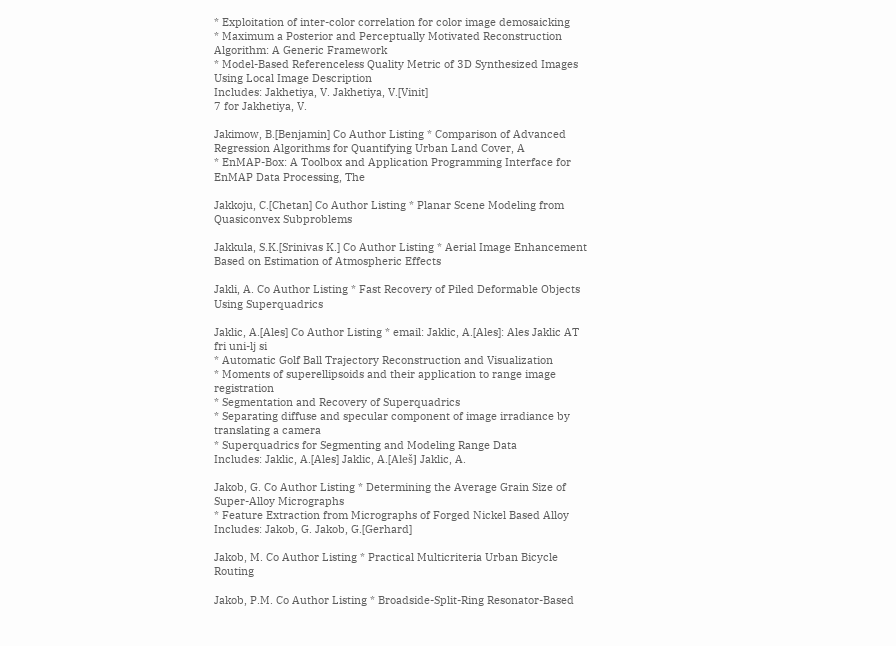* Exploitation of inter-color correlation for color image demosaicking
* Maximum a Posterior and Perceptually Motivated Reconstruction Algorithm: A Generic Framework
* Model-Based Referenceless Quality Metric of 3D Synthesized Images Using Local Image Description
Includes: Jakhetiya, V. Jakhetiya, V.[Vinit]
7 for Jakhetiya, V.

Jakimow, B.[Benjamin] Co Author Listing * Comparison of Advanced Regression Algorithms for Quantifying Urban Land Cover, A
* EnMAP-Box: A Toolbox and Application Programming Interface for EnMAP Data Processing, The

Jakkoju, C.[Chetan] Co Author Listing * Planar Scene Modeling from Quasiconvex Subproblems

Jakkula, S.K.[Srinivas K.] Co Author Listing * Aerial Image Enhancement Based on Estimation of Atmospheric Effects

Jakli, A. Co Author Listing * Fast Recovery of Piled Deformable Objects Using Superquadrics

Jaklic, A.[Ales] Co Author Listing * email: Jaklic, A.[Ales]: Ales Jaklic AT fri uni-lj si
* Automatic Golf Ball Trajectory Reconstruction and Visualization
* Moments of superellipsoids and their application to range image registration
* Segmentation and Recovery of Superquadrics
* Separating diffuse and specular component of image irradiance by translating a camera
* Superquadrics for Segmenting and Modeling Range Data
Includes: Jaklic, A.[Ales] Jaklic, A.[Aleš] Jaklic, A.

Jakob, G. Co Author Listing * Determining the Average Grain Size of Super-Alloy Micrographs
* Feature Extraction from Micrographs of Forged Nickel Based Alloy
Includes: Jakob, G. Jakob, G.[Gerhard]

Jakob, M. Co Author Listing * Practical Multicriteria Urban Bicycle Routing

Jakob, P.M. Co Author Listing * Broadside-Split-Ring Resonator-Based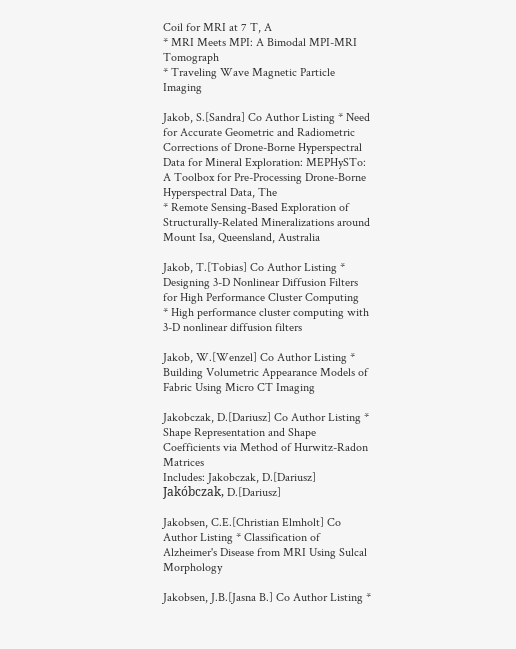Coil for MRI at 7 T, A
* MRI Meets MPI: A Bimodal MPI-MRI Tomograph
* Traveling Wave Magnetic Particle Imaging

Jakob, S.[Sandra] Co Author Listing * Need for Accurate Geometric and Radiometric Corrections of Drone-Borne Hyperspectral Data for Mineral Exploration: MEPHySTo: A Toolbox for Pre-Processing Drone-Borne Hyperspectral Data, The
* Remote Sensing-Based Exploration of Structurally-Related Mineralizations around Mount Isa, Queensland, Australia

Jakob, T.[Tobias] Co Author Listing * Designing 3-D Nonlinear Diffusion Filters for High Performance Cluster Computing
* High performance cluster computing with 3-D nonlinear diffusion filters

Jakob, W.[Wenzel] Co Author Listing * Building Volumetric Appearance Models of Fabric Using Micro CT Imaging

Jakobczak, D.[Dariusz] Co Author Listing * Shape Representation and Shape Coefficients via Method of Hurwitz-Radon Matrices
Includes: Jakobczak, D.[Dariusz] Jakóbczak, D.[Dariusz]

Jakobsen, C.E.[Christian Elmholt] Co Author Listing * Classification of Alzheimer's Disease from MRI Using Sulcal Morphology

Jakobsen, J.B.[Jasna B.] Co Author Listing *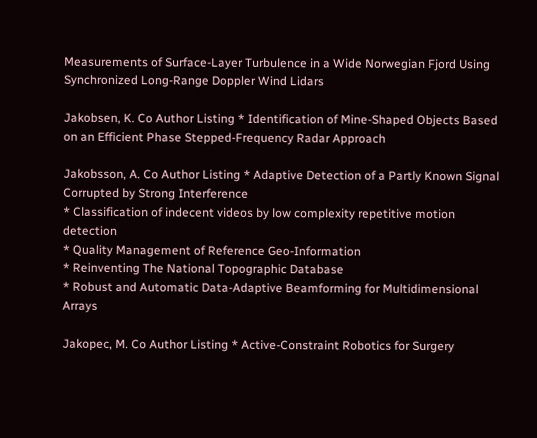Measurements of Surface-Layer Turbulence in a Wide Norwegian Fjord Using Synchronized Long-Range Doppler Wind Lidars

Jakobsen, K. Co Author Listing * Identification of Mine-Shaped Objects Based on an Efficient Phase Stepped-Frequency Radar Approach

Jakobsson, A. Co Author Listing * Adaptive Detection of a Partly Known Signal Corrupted by Strong Interference
* Classification of indecent videos by low complexity repetitive motion detection
* Quality Management of Reference Geo-Information
* Reinventing The National Topographic Database
* Robust and Automatic Data-Adaptive Beamforming for Multidimensional Arrays

Jakopec, M. Co Author Listing * Active-Constraint Robotics for Surgery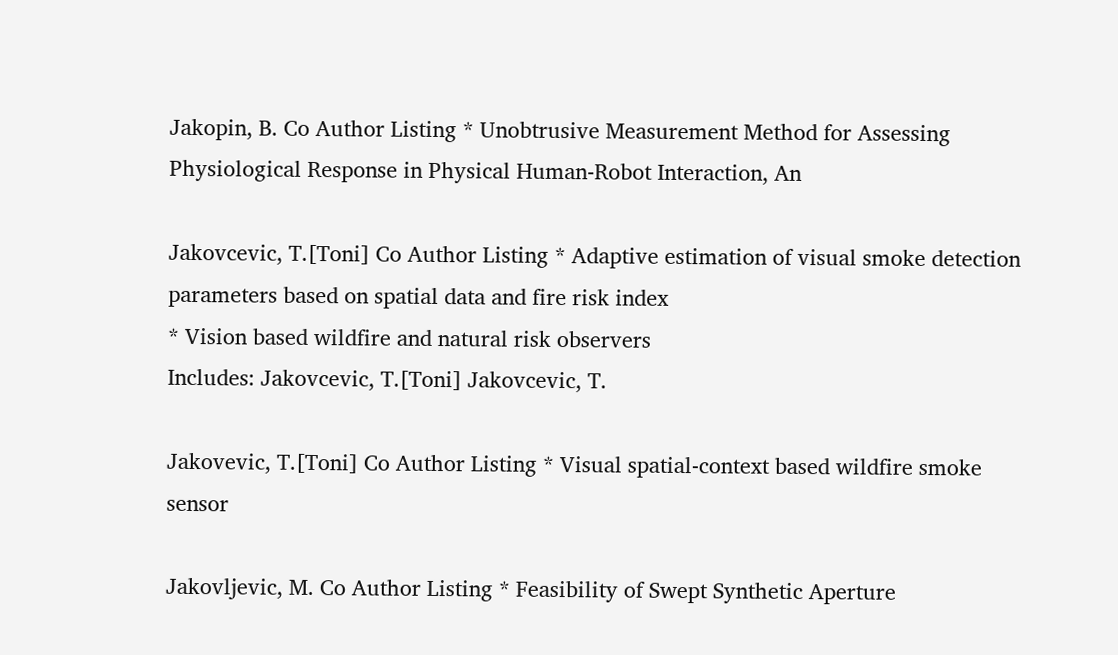Jakopin, B. Co Author Listing * Unobtrusive Measurement Method for Assessing Physiological Response in Physical Human-Robot Interaction, An

Jakovcevic, T.[Toni] Co Author Listing * Adaptive estimation of visual smoke detection parameters based on spatial data and fire risk index
* Vision based wildfire and natural risk observers
Includes: Jakovcevic, T.[Toni] Jakovcevic, T.

Jakovevic, T.[Toni] Co Author Listing * Visual spatial-context based wildfire smoke sensor

Jakovljevic, M. Co Author Listing * Feasibility of Swept Synthetic Aperture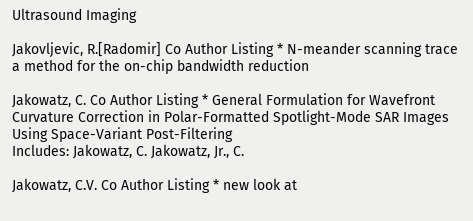Ultrasound Imaging

Jakovljevic, R.[Radomir] Co Author Listing * N-meander scanning trace a method for the on-chip bandwidth reduction

Jakowatz, C. Co Author Listing * General Formulation for Wavefront Curvature Correction in Polar-Formatted Spotlight-Mode SAR Images Using Space-Variant Post-Filtering
Includes: Jakowatz, C. Jakowatz, Jr., C.

Jakowatz, C.V. Co Author Listing * new look at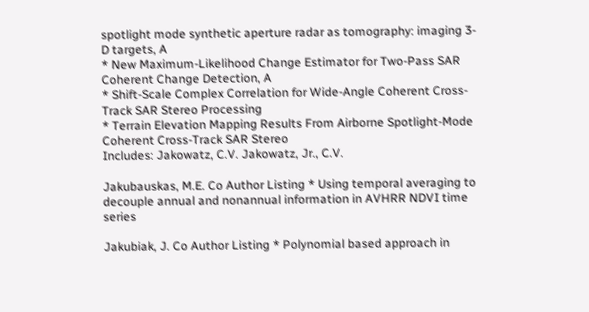spotlight mode synthetic aperture radar as tomography: imaging 3-D targets, A
* New Maximum-Likelihood Change Estimator for Two-Pass SAR Coherent Change Detection, A
* Shift-Scale Complex Correlation for Wide-Angle Coherent Cross-Track SAR Stereo Processing
* Terrain Elevation Mapping Results From Airborne Spotlight-Mode Coherent Cross-Track SAR Stereo
Includes: Jakowatz, C.V. Jakowatz, Jr., C.V.

Jakubauskas, M.E. Co Author Listing * Using temporal averaging to decouple annual and nonannual information in AVHRR NDVI time series

Jakubiak, J. Co Author Listing * Polynomial based approach in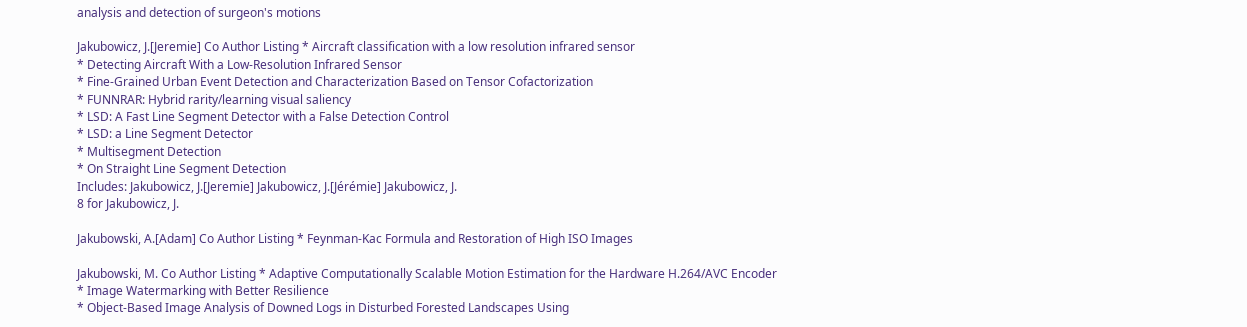analysis and detection of surgeon's motions

Jakubowicz, J.[Jeremie] Co Author Listing * Aircraft classification with a low resolution infrared sensor
* Detecting Aircraft With a Low-Resolution Infrared Sensor
* Fine-Grained Urban Event Detection and Characterization Based on Tensor Cofactorization
* FUNNRAR: Hybrid rarity/learning visual saliency
* LSD: A Fast Line Segment Detector with a False Detection Control
* LSD: a Line Segment Detector
* Multisegment Detection
* On Straight Line Segment Detection
Includes: Jakubowicz, J.[Jeremie] Jakubowicz, J.[Jérémie] Jakubowicz, J.
8 for Jakubowicz, J.

Jakubowski, A.[Adam] Co Author Listing * Feynman-Kac Formula and Restoration of High ISO Images

Jakubowski, M. Co Author Listing * Adaptive Computationally Scalable Motion Estimation for the Hardware H.264/AVC Encoder
* Image Watermarking with Better Resilience
* Object-Based Image Analysis of Downed Logs in Disturbed Forested Landscapes Using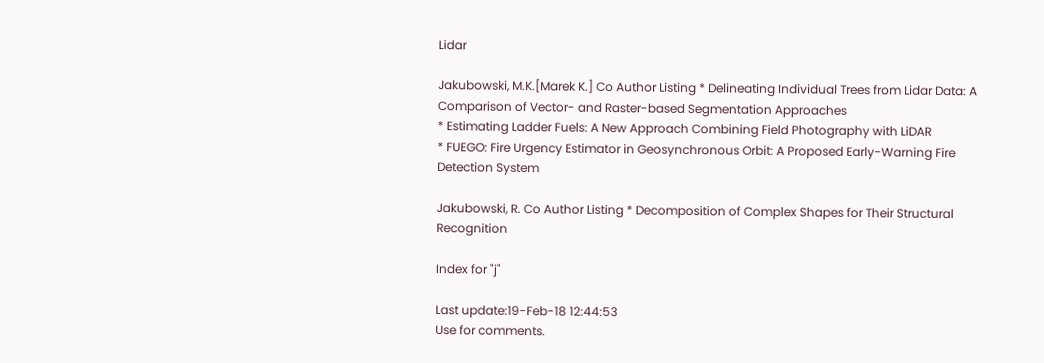Lidar

Jakubowski, M.K.[Marek K.] Co Author Listing * Delineating Individual Trees from Lidar Data: A Comparison of Vector- and Raster-based Segmentation Approaches
* Estimating Ladder Fuels: A New Approach Combining Field Photography with LiDAR
* FUEGO: Fire Urgency Estimator in Geosynchronous Orbit: A Proposed Early-Warning Fire Detection System

Jakubowski, R. Co Author Listing * Decomposition of Complex Shapes for Their Structural Recognition

Index for "j"

Last update:19-Feb-18 12:44:53
Use for comments.